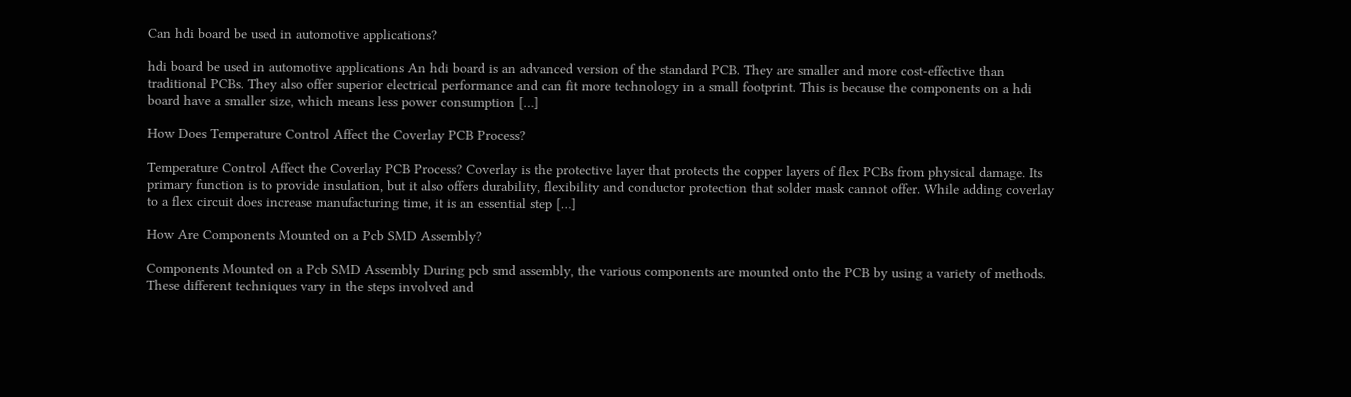Can hdi board be used in automotive applications?

hdi board be used in automotive applications An hdi board is an advanced version of the standard PCB. They are smaller and more cost-effective than traditional PCBs. They also offer superior electrical performance and can fit more technology in a small footprint. This is because the components on a hdi board have a smaller size, which means less power consumption […]

How Does Temperature Control Affect the Coverlay PCB Process?

Temperature Control Affect the Coverlay PCB Process? Coverlay is the protective layer that protects the copper layers of flex PCBs from physical damage. Its primary function is to provide insulation, but it also offers durability, flexibility and conductor protection that solder mask cannot offer. While adding coverlay to a flex circuit does increase manufacturing time, it is an essential step […]

How Are Components Mounted on a Pcb SMD Assembly?

Components Mounted on a Pcb SMD Assembly During pcb smd assembly, the various components are mounted onto the PCB by using a variety of methods. These different techniques vary in the steps involved and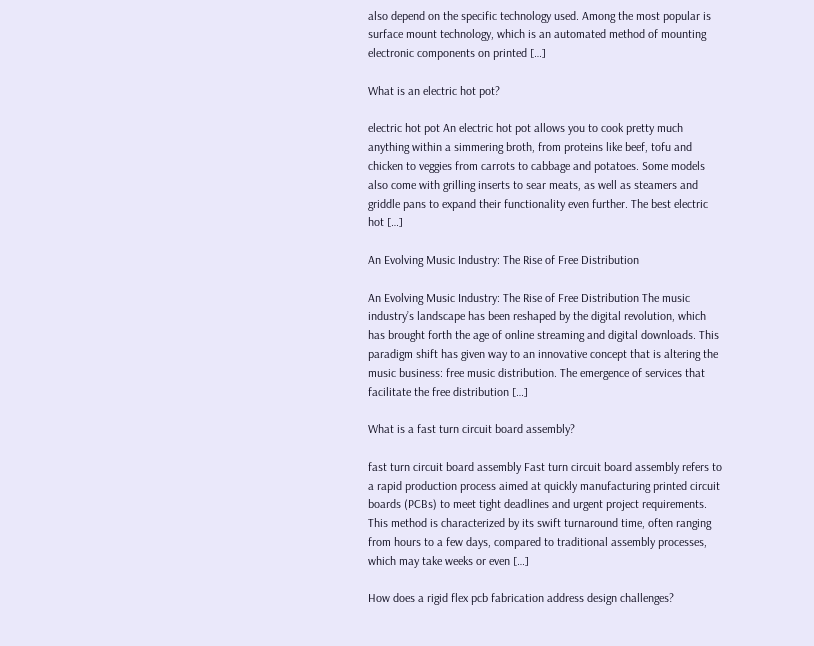also depend on the specific technology used. Among the most popular is surface mount technology, which is an automated method of mounting electronic components on printed […]

What is an electric hot pot?

electric hot pot An electric hot pot allows you to cook pretty much anything within a simmering broth, from proteins like beef, tofu and chicken to veggies from carrots to cabbage and potatoes. Some models also come with grilling inserts to sear meats, as well as steamers and griddle pans to expand their functionality even further. The best electric hot […]

An Evolving Music Industry: The Rise of Free Distribution

An Evolving Music Industry: The Rise of Free Distribution The music industry’s landscape has been reshaped by the digital revolution, which has brought forth the age of online streaming and digital downloads. This paradigm shift has given way to an innovative concept that is altering the music business: free music distribution. The emergence of services that facilitate the free distribution […]

What is a fast turn circuit board assembly?

fast turn circuit board assembly Fast turn circuit board assembly refers to a rapid production process aimed at quickly manufacturing printed circuit boards (PCBs) to meet tight deadlines and urgent project requirements. This method is characterized by its swift turnaround time, often ranging from hours to a few days, compared to traditional assembly processes, which may take weeks or even […]

How does a rigid flex pcb fabrication address design challenges?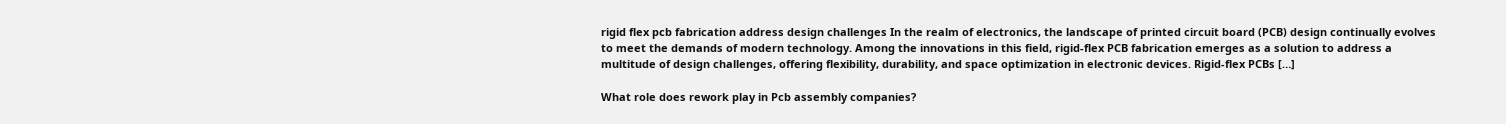rigid flex pcb fabrication address design challenges In the realm of electronics, the landscape of printed circuit board (PCB) design continually evolves to meet the demands of modern technology. Among the innovations in this field, rigid-flex PCB fabrication emerges as a solution to address a multitude of design challenges, offering flexibility, durability, and space optimization in electronic devices. Rigid-flex PCBs […]

What role does rework play in Pcb assembly companies?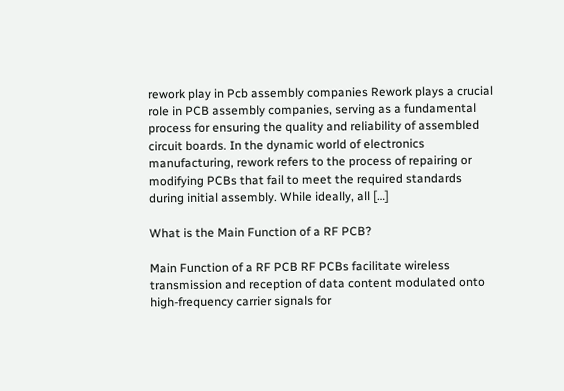rework play in Pcb assembly companies Rework plays a crucial role in PCB assembly companies, serving as a fundamental process for ensuring the quality and reliability of assembled circuit boards. In the dynamic world of electronics manufacturing, rework refers to the process of repairing or modifying PCBs that fail to meet the required standards during initial assembly. While ideally, all […]

What is the Main Function of a RF PCB?

Main Function of a RF PCB RF PCBs facilitate wireless transmission and reception of data content modulated onto high-frequency carrier signals for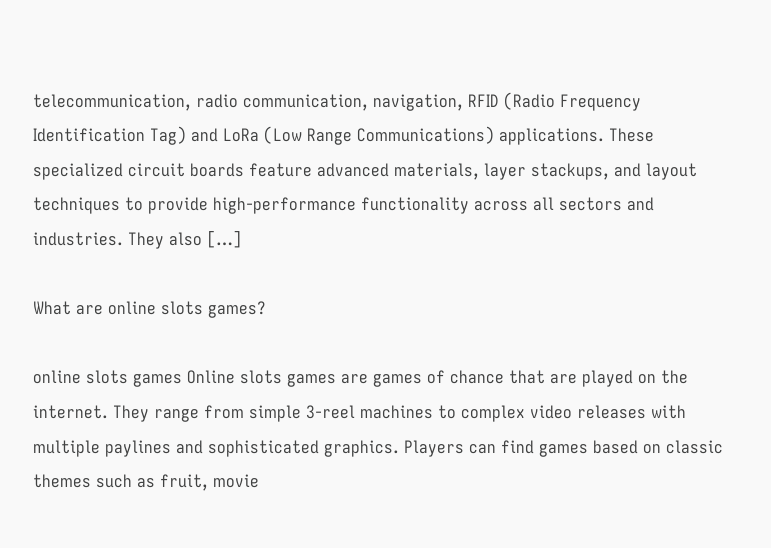telecommunication, radio communication, navigation, RFID (Radio Frequency Identification Tag) and LoRa (Low Range Communications) applications. These specialized circuit boards feature advanced materials, layer stackups, and layout techniques to provide high-performance functionality across all sectors and industries. They also […]

What are online slots games?

online slots games Online slots games are games of chance that are played on the internet. They range from simple 3-reel machines to complex video releases with multiple paylines and sophisticated graphics. Players can find games based on classic themes such as fruit, movie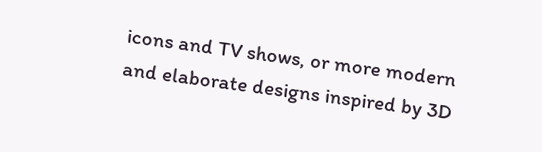icons and TV shows, or more modern and elaborate designs inspired by 3D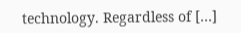technology. Regardless of […]